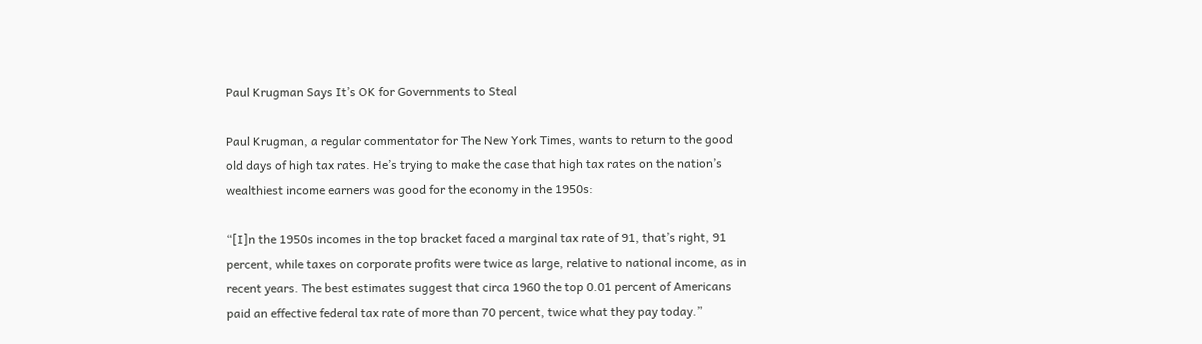Paul Krugman Says It’s OK for Governments to Steal

Paul Krugman, a regular commentator for The New York Times, wants to return to the good old days of high tax rates. He’s trying to make the case that high tax rates on the nation’s wealthiest income earners was good for the economy in the 1950s:

“[I]n the 1950s incomes in the top bracket faced a marginal tax rate of 91, that’s right, 91 percent, while taxes on corporate profits were twice as large, relative to national income, as in recent years. The best estimates suggest that circa 1960 the top 0.01 percent of Americans paid an effective federal tax rate of more than 70 percent, twice what they pay today.”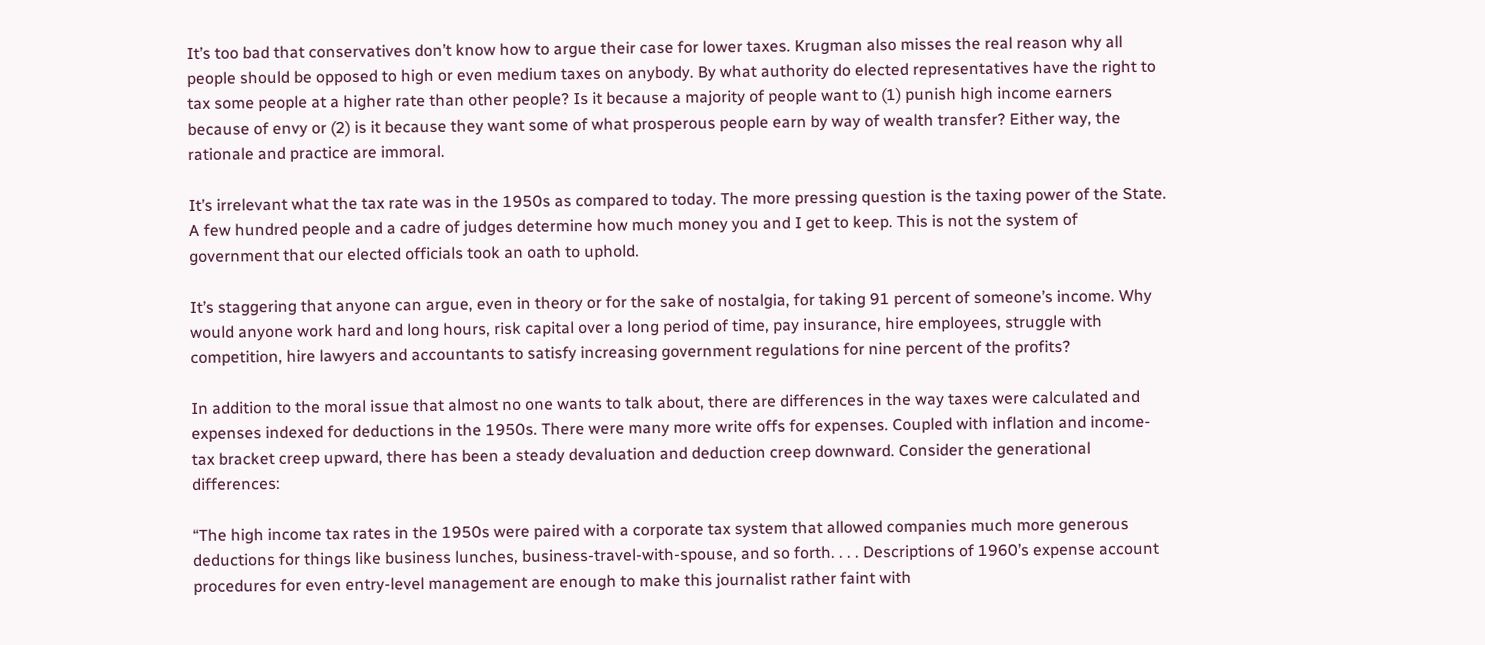It’s too bad that conservatives don’t know how to argue their case for lower taxes. Krugman also misses the real reason why all people should be opposed to high or even medium taxes on anybody. By what authority do elected representatives have the right to tax some people at a higher rate than other people? Is it because a majority of people want to (1) punish high income earners because of envy or (2) is it because they want some of what prosperous people earn by way of wealth transfer? Either way, the rationale and practice are immoral.

It’s irrelevant what the tax rate was in the 1950s as compared to today. The more pressing question is the taxing power of the State. A few hundred people and a cadre of judges determine how much money you and I get to keep. This is not the system of government that our elected officials took an oath to uphold.

It’s staggering that anyone can argue, even in theory or for the sake of nostalgia, for taking 91 percent of someone’s income. Why would anyone work hard and long hours, risk capital over a long period of time, pay insurance, hire employees, struggle with competition, hire lawyers and accountants to satisfy increasing government regulations for nine percent of the profits?

In addition to the moral issue that almost no one wants to talk about, there are differences in the way taxes were calculated and expenses indexed for deductions in the 1950s. There were many more write offs for expenses. Coupled with inflation and income-tax bracket creep upward, there has been a steady devaluation and deduction creep downward. Consider the generational differences:

“The high income tax rates in the 1950s were paired with a corporate tax system that allowed companies much more generous deductions for things like business lunches, business-travel-with-spouse, and so forth. . . . Descriptions of 1960’s expense account procedures for even entry-level management are enough to make this journalist rather faint with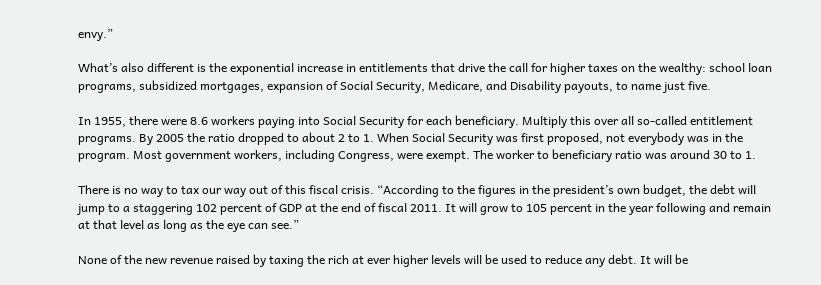envy.”

What’s also different is the exponential increase in entitlements that drive the call for higher taxes on the wealthy: school loan programs, subsidized mortgages, expansion of Social Security, Medicare, and Disability payouts, to name just five.

In 1955, there were 8.6 workers paying into Social Security for each beneficiary. Multiply this over all so-called entitlement programs. By 2005 the ratio dropped to about 2 to 1. When Social Security was first proposed, not everybody was in the program. Most government workers, including Congress, were exempt. The worker to beneficiary ratio was around 30 to 1.

There is no way to tax our way out of this fiscal crisis. “According to the figures in the president’s own budget, the debt will jump to a staggering 102 percent of GDP at the end of fiscal 2011. It will grow to 105 percent in the year following and remain at that level as long as the eye can see.”

None of the new revenue raised by taxing the rich at ever higher levels will be used to reduce any debt. It will be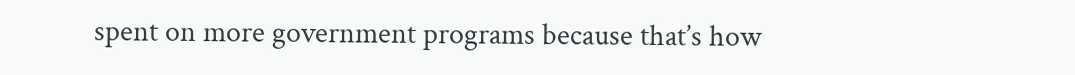spent on more government programs because that’s how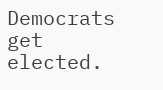Democrats get elected.